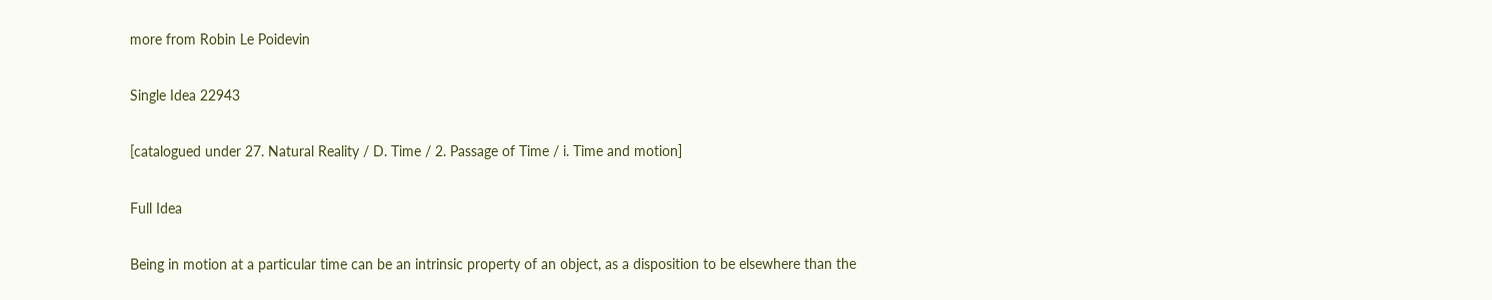more from Robin Le Poidevin

Single Idea 22943

[catalogued under 27. Natural Reality / D. Time / 2. Passage of Time / i. Time and motion]

Full Idea

Being in motion at a particular time can be an intrinsic property of an object, as a disposition to be elsewhere than the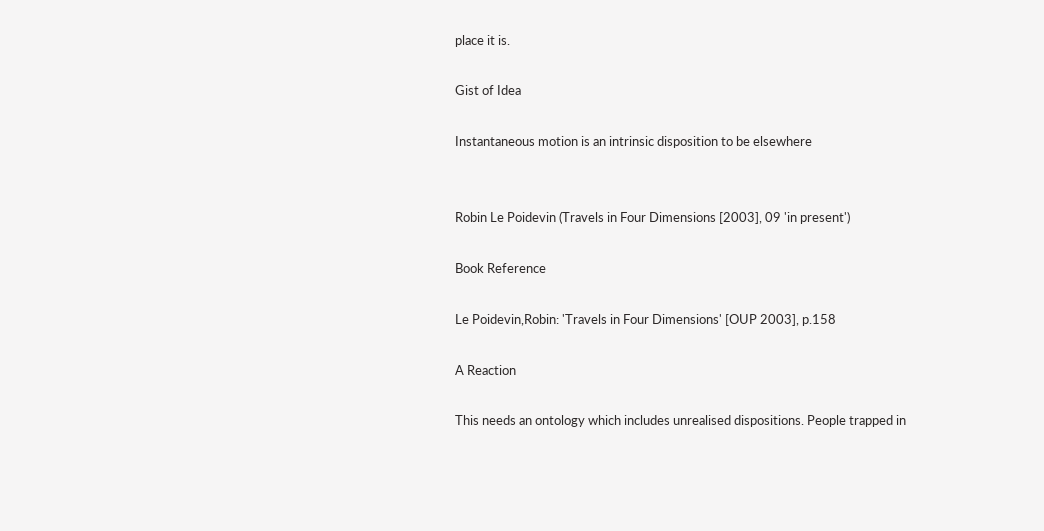place it is.

Gist of Idea

Instantaneous motion is an intrinsic disposition to be elsewhere


Robin Le Poidevin (Travels in Four Dimensions [2003], 09 'in present')

Book Reference

Le Poidevin,Robin: 'Travels in Four Dimensions' [OUP 2003], p.158

A Reaction

This needs an ontology which includes unrealised dispositions. People trapped in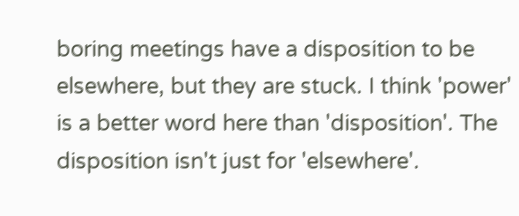boring meetings have a disposition to be elsewhere, but they are stuck. I think 'power' is a better word here than 'disposition'. The disposition isn't just for 'elsewhere'.